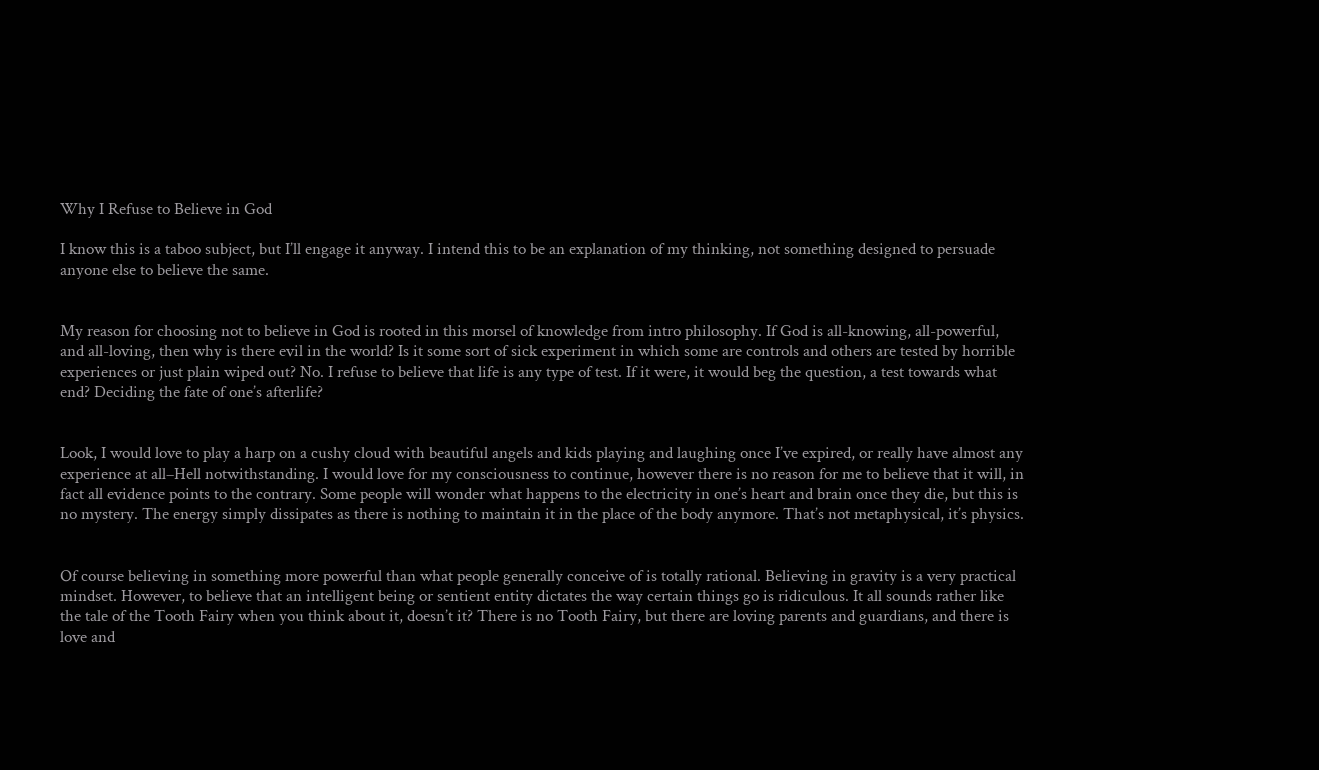Why I Refuse to Believe in God

I know this is a taboo subject, but I’ll engage it anyway. I intend this to be an explanation of my thinking, not something designed to persuade anyone else to believe the same.


My reason for choosing not to believe in God is rooted in this morsel of knowledge from intro philosophy. If God is all-knowing, all-powerful, and all-loving, then why is there evil in the world? Is it some sort of sick experiment in which some are controls and others are tested by horrible experiences or just plain wiped out? No. I refuse to believe that life is any type of test. If it were, it would beg the question, a test towards what end? Deciding the fate of one’s afterlife?


Look, I would love to play a harp on a cushy cloud with beautiful angels and kids playing and laughing once I’ve expired, or really have almost any experience at all–Hell notwithstanding. I would love for my consciousness to continue, however there is no reason for me to believe that it will, in fact all evidence points to the contrary. Some people will wonder what happens to the electricity in one’s heart and brain once they die, but this is no mystery. The energy simply dissipates as there is nothing to maintain it in the place of the body anymore. That’s not metaphysical, it’s physics.


Of course believing in something more powerful than what people generally conceive of is totally rational. Believing in gravity is a very practical mindset. However, to believe that an intelligent being or sentient entity dictates the way certain things go is ridiculous. It all sounds rather like the tale of the Tooth Fairy when you think about it, doesn’t it? There is no Tooth Fairy, but there are loving parents and guardians, and there is love and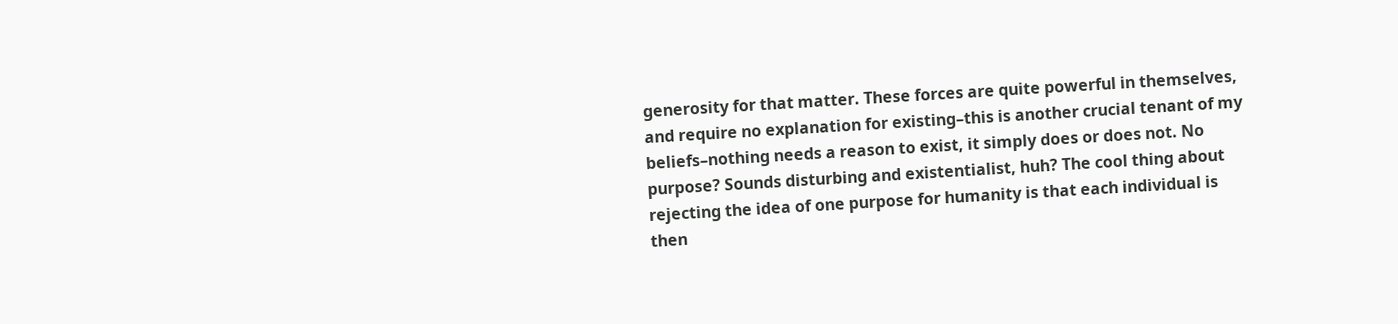generosity for that matter. These forces are quite powerful in themselves, and require no explanation for existing–this is another crucial tenant of my beliefs–nothing needs a reason to exist, it simply does or does not. No purpose? Sounds disturbing and existentialist, huh? The cool thing about rejecting the idea of one purpose for humanity is that each individual is then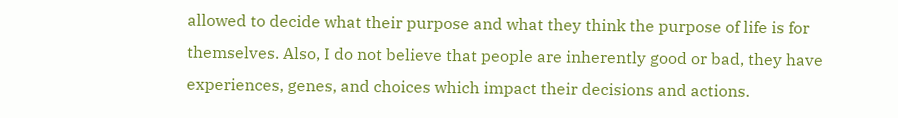allowed to decide what their purpose and what they think the purpose of life is for themselves. Also, I do not believe that people are inherently good or bad, they have experiences, genes, and choices which impact their decisions and actions.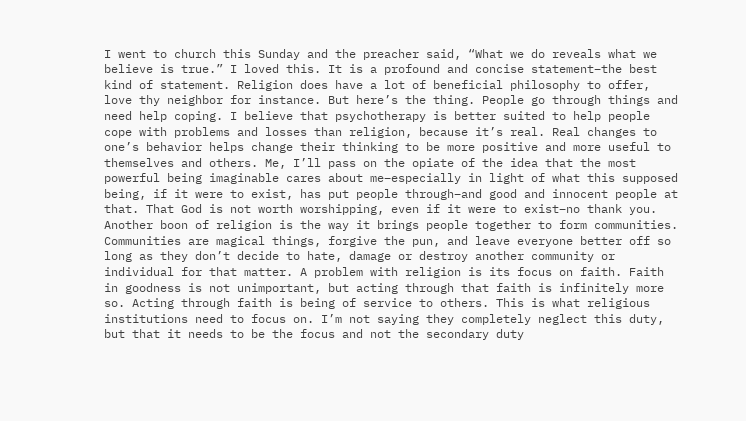I went to church this Sunday and the preacher said, “What we do reveals what we believe is true.” I loved this. It is a profound and concise statement–the best kind of statement. Religion does have a lot of beneficial philosophy to offer, love thy neighbor for instance. But here’s the thing. People go through things and need help coping. I believe that psychotherapy is better suited to help people cope with problems and losses than religion, because it’s real. Real changes to one’s behavior helps change their thinking to be more positive and more useful to themselves and others. Me, I’ll pass on the opiate of the idea that the most powerful being imaginable cares about me–especially in light of what this supposed being, if it were to exist, has put people through–and good and innocent people at that. That God is not worth worshipping, even if it were to exist–no thank you. Another boon of religion is the way it brings people together to form communities. Communities are magical things, forgive the pun, and leave everyone better off so long as they don’t decide to hate, damage or destroy another community or individual for that matter. A problem with religion is its focus on faith. Faith in goodness is not unimportant, but acting through that faith is infinitely more so. Acting through faith is being of service to others. This is what religious institutions need to focus on. I’m not saying they completely neglect this duty, but that it needs to be the focus and not the secondary duty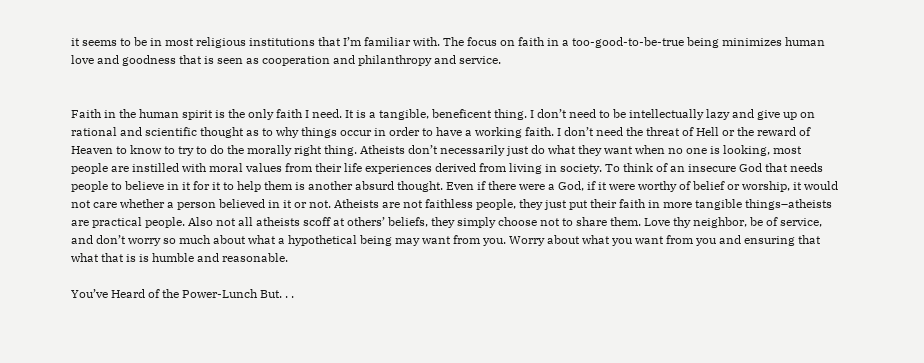it seems to be in most religious institutions that I’m familiar with. The focus on faith in a too-good-to-be-true being minimizes human love and goodness that is seen as cooperation and philanthropy and service.


Faith in the human spirit is the only faith I need. It is a tangible, beneficent thing. I don’t need to be intellectually lazy and give up on rational and scientific thought as to why things occur in order to have a working faith. I don’t need the threat of Hell or the reward of Heaven to know to try to do the morally right thing. Atheists don’t necessarily just do what they want when no one is looking, most people are instilled with moral values from their life experiences derived from living in society. To think of an insecure God that needs people to believe in it for it to help them is another absurd thought. Even if there were a God, if it were worthy of belief or worship, it would not care whether a person believed in it or not. Atheists are not faithless people, they just put their faith in more tangible things–atheists are practical people. Also not all atheists scoff at others’ beliefs, they simply choose not to share them. Love thy neighbor, be of service, and don’t worry so much about what a hypothetical being may want from you. Worry about what you want from you and ensuring that what that is is humble and reasonable.

You’ve Heard of the Power-Lunch But. . .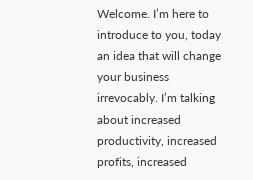Welcome. I’m here to introduce to you, today an idea that will change your business irrevocably. I’m talking about increased productivity, increased profits, increased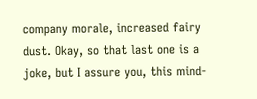company morale, increased fairy dust. Okay, so that last one is a joke, but I assure you, this mind-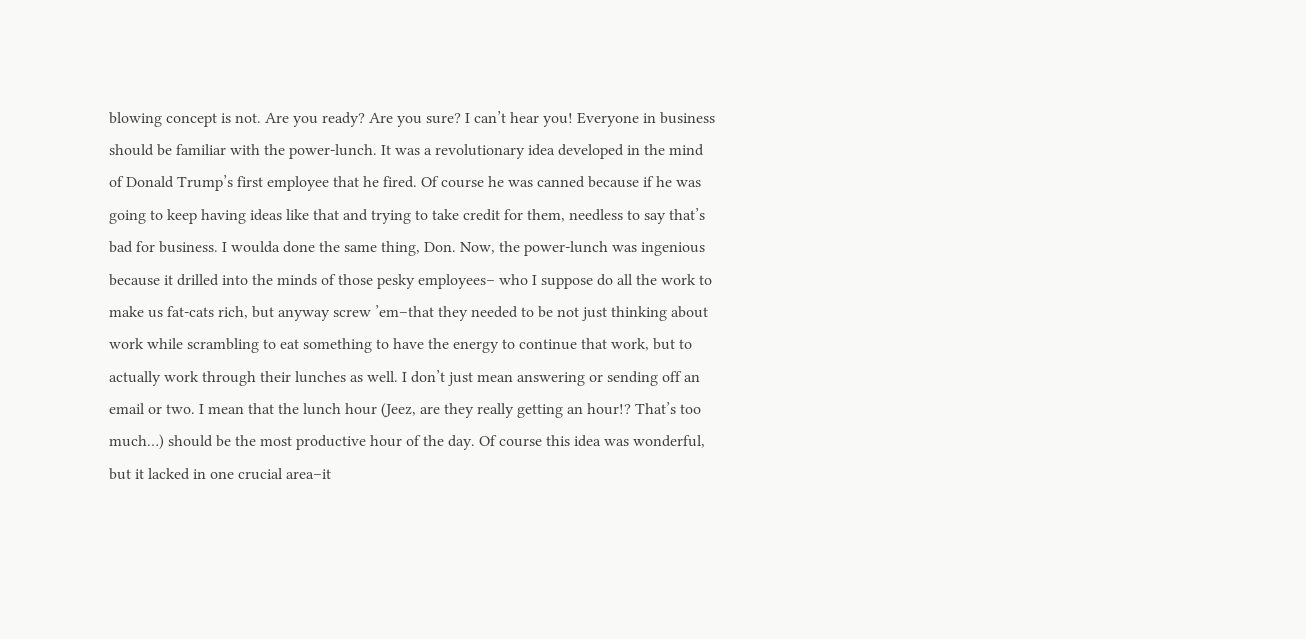blowing concept is not. Are you ready? Are you sure? I can’t hear you! Everyone in business should be familiar with the power-lunch. It was a revolutionary idea developed in the mind of Donald Trump’s first employee that he fired. Of course he was canned because if he was going to keep having ideas like that and trying to take credit for them, needless to say that’s bad for business. I woulda done the same thing, Don. Now, the power-lunch was ingenious because it drilled into the minds of those pesky employees– who I suppose do all the work to make us fat-cats rich, but anyway screw ’em–that they needed to be not just thinking about work while scrambling to eat something to have the energy to continue that work, but to actually work through their lunches as well. I don’t just mean answering or sending off an email or two. I mean that the lunch hour (Jeez, are they really getting an hour!? That’s too much…) should be the most productive hour of the day. Of course this idea was wonderful, but it lacked in one crucial area–it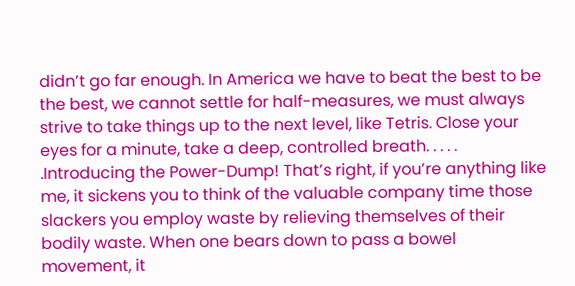didn’t go far enough. In America we have to beat the best to be the best, we cannot settle for half-measures, we must always strive to take things up to the next level, like Tetris. Close your eyes for a minute, take a deep, controlled breath. . . . . .Introducing the Power-Dump! That’s right, if you’re anything like me, it sickens you to think of the valuable company time those slackers you employ waste by relieving themselves of their bodily waste. When one bears down to pass a bowel movement, it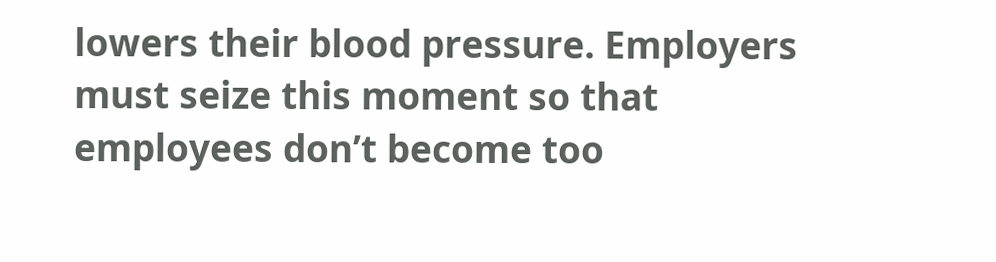lowers their blood pressure. Employers must seize this moment so that employees don’t become too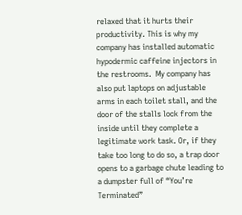relaxed that it hurts their productivity. This is why my company has installed automatic hypodermic caffeine injectors in the restrooms.  My company has also put laptops on adjustable arms in each toilet stall, and the door of the stalls lock from the inside until they complete a legitimate work task. Or, if they take too long to do so, a trap door opens to a garbage chute leading to a dumpster full of “You’re Terminated”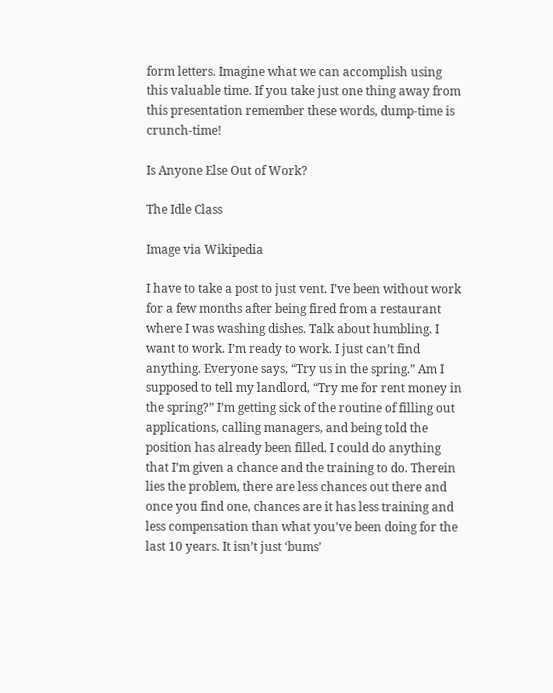form letters. Imagine what we can accomplish using this valuable time. If you take just one thing away from this presentation remember these words, dump-time is crunch-time!

Is Anyone Else Out of Work?

The Idle Class

Image via Wikipedia

I have to take a post to just vent. I’ve been without work for a few months after being fired from a restaurant where I was washing dishes. Talk about humbling. I want to work. I’m ready to work. I just can’t find anything. Everyone says, “Try us in the spring.” Am I supposed to tell my landlord, “Try me for rent money in the spring?” I’m getting sick of the routine of filling out applications, calling managers, and being told the position has already been filled. I could do anything that I’m given a chance and the training to do. Therein lies the problem, there are less chances out there and once you find one, chances are it has less training and less compensation than what you’ve been doing for the last 10 years. It isn’t just ‘bums’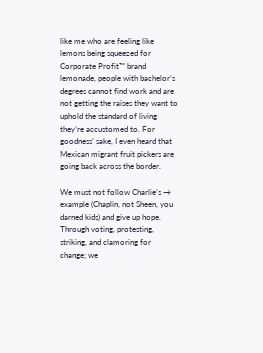like me who are feeling like lemons being squeezed for Corporate Profit™ brand lemonade, people with bachelor’s degrees cannot find work and are not getting the raises they want to uphold the standard of living they’re accustomed to. For goodness’ sake, I even heard that Mexican migrant fruit pickers are going back across the border.

We must not follow Charlie’s → example (Chaplin, not Sheen, you darned kids) and give up hope. Through voting, protesting, striking, and clamoring for change; we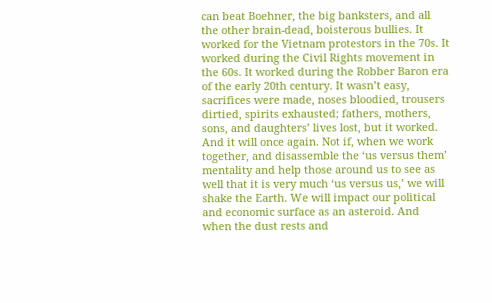can beat Boehner, the big banksters, and all the other brain-dead, boisterous bullies. It worked for the Vietnam protestors in the 70s. It worked during the Civil Rights movement in the 60s. It worked during the Robber Baron era of the early 20th century. It wasn’t easy, sacrifices were made, noses bloodied, trousers dirtied, spirits exhausted; fathers, mothers, sons, and daughters’ lives lost, but it worked. And it will once again. Not if, when we work together, and disassemble the ‘us versus them’ mentality and help those around us to see as well that it is very much ‘us versus us,’ we will shake the Earth. We will impact our political and economic surface as an asteroid. And when the dust rests and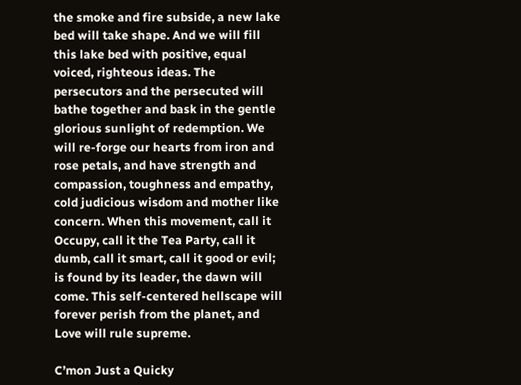the smoke and fire subside, a new lake bed will take shape. And we will fill this lake bed with positive, equal voiced, righteous ideas. The persecutors and the persecuted will bathe together and bask in the gentle glorious sunlight of redemption. We will re-forge our hearts from iron and rose petals, and have strength and compassion, toughness and empathy, cold judicious wisdom and mother like concern. When this movement, call it Occupy, call it the Tea Party, call it dumb, call it smart, call it good or evil; is found by its leader, the dawn will come. This self-centered hellscape will forever perish from the planet, and Love will rule supreme.

C’mon Just a Quicky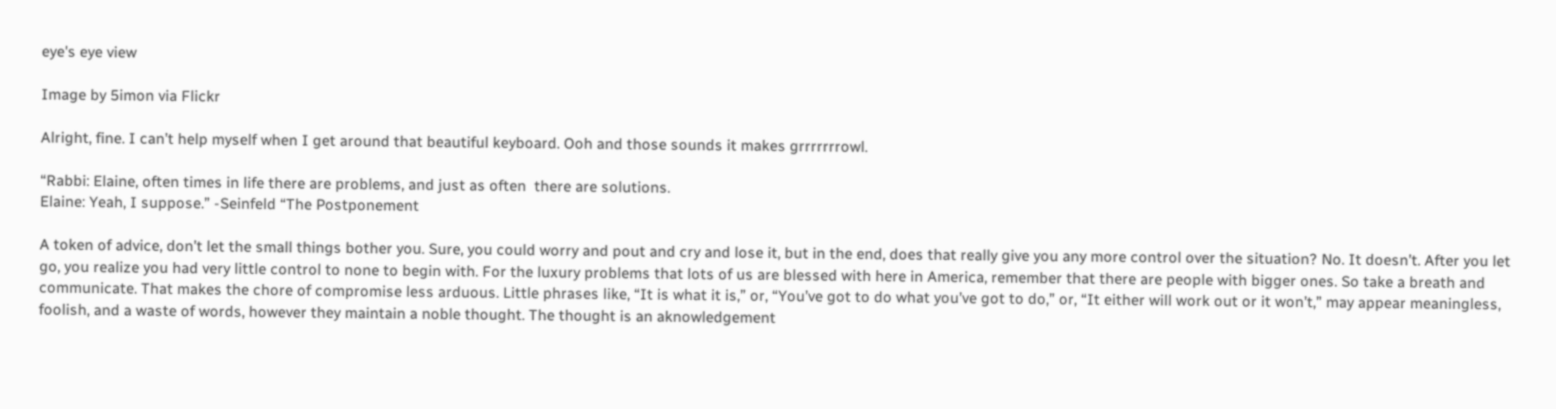eye's eye view

Image by 5imon via Flickr

Alright, fine. I can’t help myself when I get around that beautiful keyboard. Ooh and those sounds it makes grrrrrrrowl.

“Rabbi: Elaine, often times in life there are problems, and just as often  there are solutions.
Elaine: Yeah, I suppose.” -Seinfeld “The Postponement

A token of advice, don’t let the small things bother you. Sure, you could worry and pout and cry and lose it, but in the end, does that really give you any more control over the situation? No. It doesn’t. After you let go, you realize you had very little control to none to begin with. For the luxury problems that lots of us are blessed with here in America, remember that there are people with bigger ones. So take a breath and communicate. That makes the chore of compromise less arduous. Little phrases like, “It is what it is,” or, “You’ve got to do what you’ve got to do,” or, “It either will work out or it won’t,” may appear meaningless, foolish, and a waste of words, however they maintain a noble thought. The thought is an aknowledgement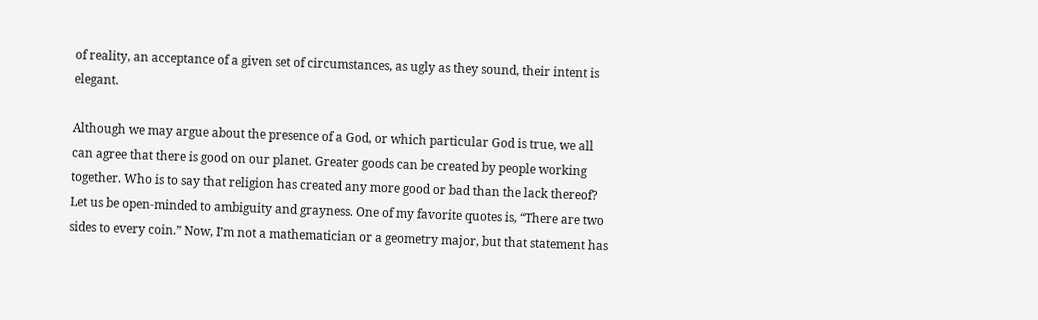of reality, an acceptance of a given set of circumstances, as ugly as they sound, their intent is elegant.

Although we may argue about the presence of a God, or which particular God is true, we all can agree that there is good on our planet. Greater goods can be created by people working together. Who is to say that religion has created any more good or bad than the lack thereof? Let us be open-minded to ambiguity and grayness. One of my favorite quotes is, “There are two sides to every coin.” Now, I’m not a mathematician or a geometry major, but that statement has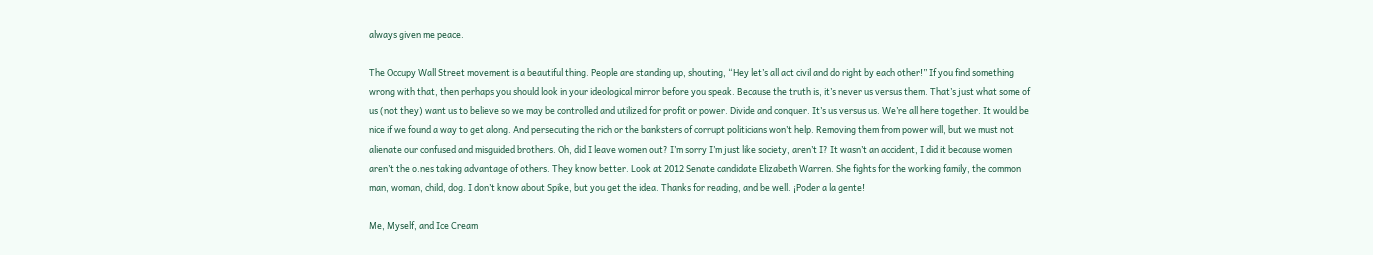always given me peace.

The Occupy Wall Street movement is a beautiful thing. People are standing up, shouting, “Hey let’s all act civil and do right by each other!” If you find something wrong with that, then perhaps you should look in your ideological mirror before you speak. Because the truth is, it’s never us versus them. That’s just what some of us (not they) want us to believe so we may be controlled and utilized for profit or power. Divide and conquer. It’s us versus us. We’re all here together. It would be nice if we found a way to get along. And persecuting the rich or the banksters of corrupt politicians won’t help. Removing them from power will, but we must not alienate our confused and misguided brothers. Oh, did I leave women out? I’m sorry I’m just like society, aren’t I? It wasn’t an accident, I did it because women aren’t the o.nes taking advantage of others. They know better. Look at 2012 Senate candidate Elizabeth Warren. She fights for the working family, the common man, woman, child, dog. I don’t know about Spike, but you get the idea. Thanks for reading, and be well. ¡Poder a la gente!

Me, Myself, and Ice Cream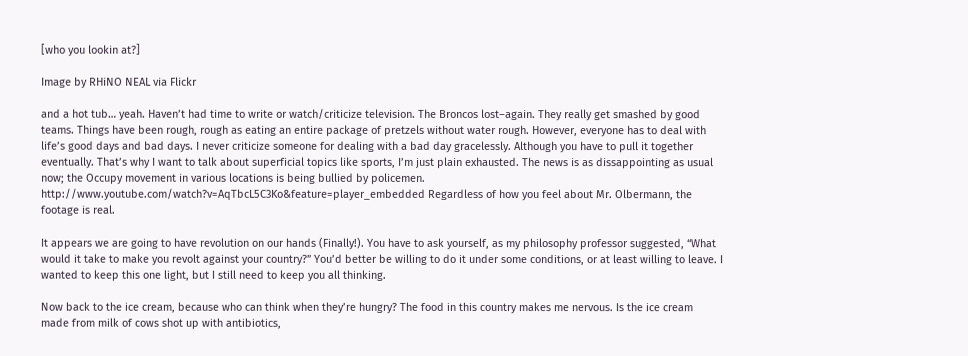[who you lookin at?]

Image by RHiNO NEAL via Flickr

and a hot tub… yeah. Haven’t had time to write or watch/criticize television. The Broncos lost–again. They really get smashed by good teams. Things have been rough, rough as eating an entire package of pretzels without water rough. However, everyone has to deal with life’s good days and bad days. I never criticize someone for dealing with a bad day gracelessly. Although you have to pull it together eventually. That’s why I want to talk about superficial topics like sports, I’m just plain exhausted. The news is as dissappointing as usual now; the Occupy movement in various locations is being bullied by policemen. http://www.youtube.com/watch?v=AqTbcL5C3Ko&feature=player_embedded Regardless of how you feel about Mr. Olbermann, the footage is real.

It appears we are going to have revolution on our hands (Finally!). You have to ask yourself, as my philosophy professor suggested, “What would it take to make you revolt against your country?” You’d better be willing to do it under some conditions, or at least willing to leave. I wanted to keep this one light, but I still need to keep you all thinking.

Now back to the ice cream, because who can think when they’re hungry? The food in this country makes me nervous. Is the ice cream made from milk of cows shot up with antibiotics,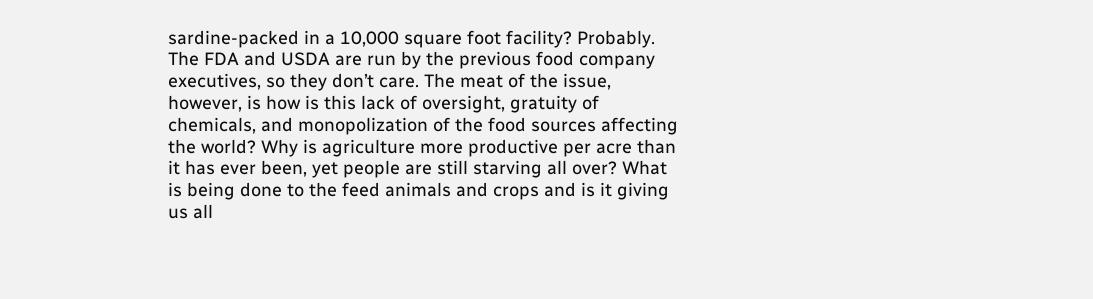sardine-packed in a 10,000 square foot facility? Probably. The FDA and USDA are run by the previous food company executives, so they don’t care. The meat of the issue, however, is how is this lack of oversight, gratuity of chemicals, and monopolization of the food sources affecting the world? Why is agriculture more productive per acre than it has ever been, yet people are still starving all over? What is being done to the feed animals and crops and is it giving us all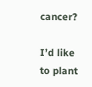cancer?

I’d like to plant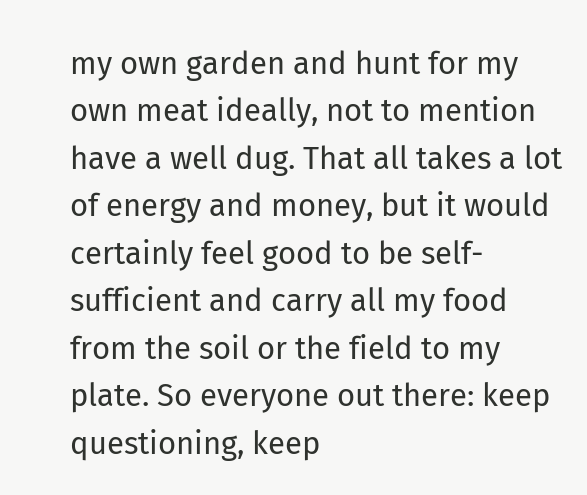my own garden and hunt for my own meat ideally, not to mention have a well dug. That all takes a lot of energy and money, but it would certainly feel good to be self-sufficient and carry all my food from the soil or the field to my plate. So everyone out there: keep questioning, keep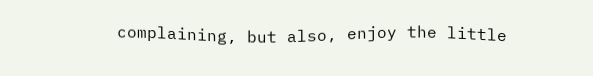complaining, but also, enjoy the little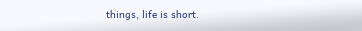things, life is short.